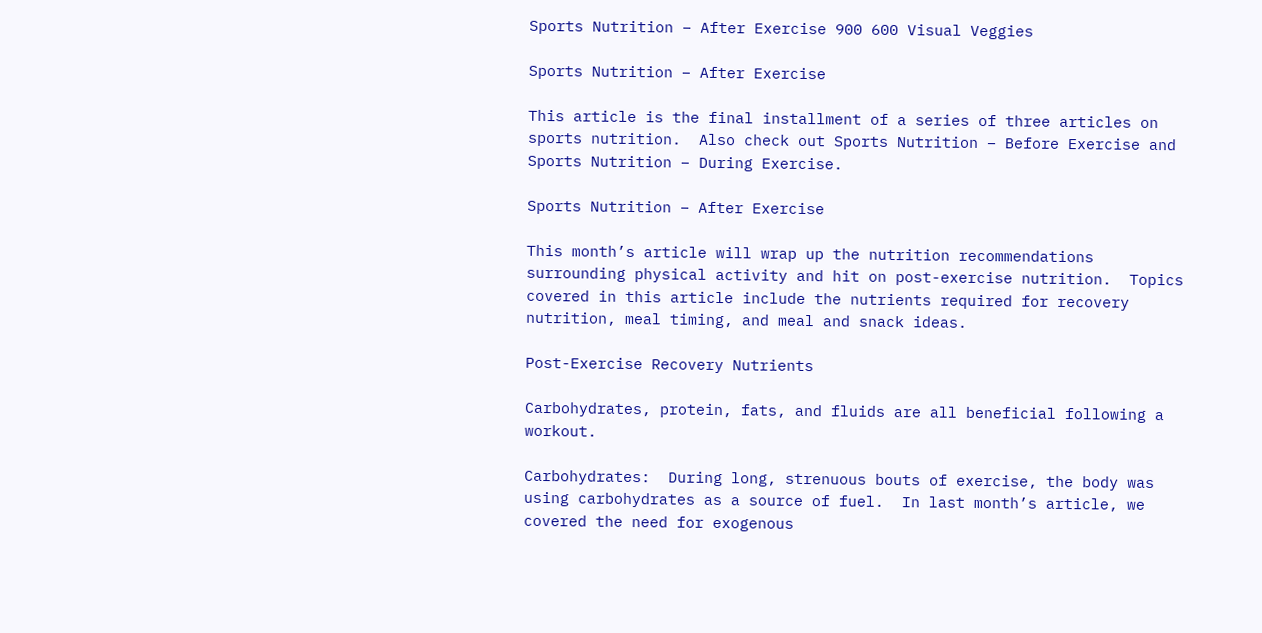Sports Nutrition – After Exercise 900 600 Visual Veggies

Sports Nutrition – After Exercise

This article is the final installment of a series of three articles on sports nutrition.  Also check out Sports Nutrition – Before Exercise and Sports Nutrition – During Exercise.

Sports Nutrition – After Exercise

This month’s article will wrap up the nutrition recommendations surrounding physical activity and hit on post-exercise nutrition.  Topics covered in this article include the nutrients required for recovery nutrition, meal timing, and meal and snack ideas.

Post-Exercise Recovery Nutrients

Carbohydrates, protein, fats, and fluids are all beneficial following a workout.

Carbohydrates:  During long, strenuous bouts of exercise, the body was using carbohydrates as a source of fuel.  In last month’s article, we covered the need for exogenous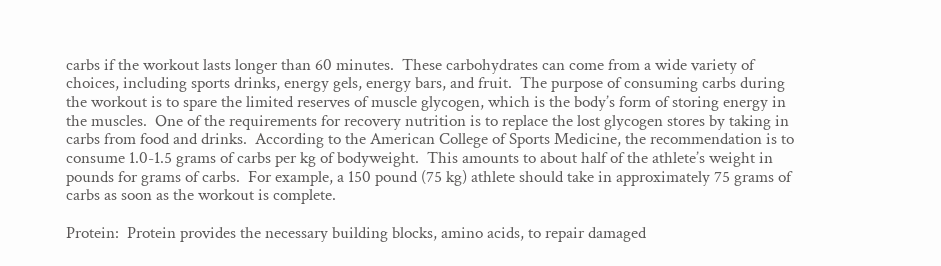carbs if the workout lasts longer than 60 minutes.  These carbohydrates can come from a wide variety of choices, including sports drinks, energy gels, energy bars, and fruit.  The purpose of consuming carbs during the workout is to spare the limited reserves of muscle glycogen, which is the body’s form of storing energy in the muscles.  One of the requirements for recovery nutrition is to replace the lost glycogen stores by taking in carbs from food and drinks.  According to the American College of Sports Medicine, the recommendation is to consume 1.0-1.5 grams of carbs per kg of bodyweight.  This amounts to about half of the athlete’s weight in pounds for grams of carbs.  For example, a 150 pound (75 kg) athlete should take in approximately 75 grams of carbs as soon as the workout is complete.

Protein:  Protein provides the necessary building blocks, amino acids, to repair damaged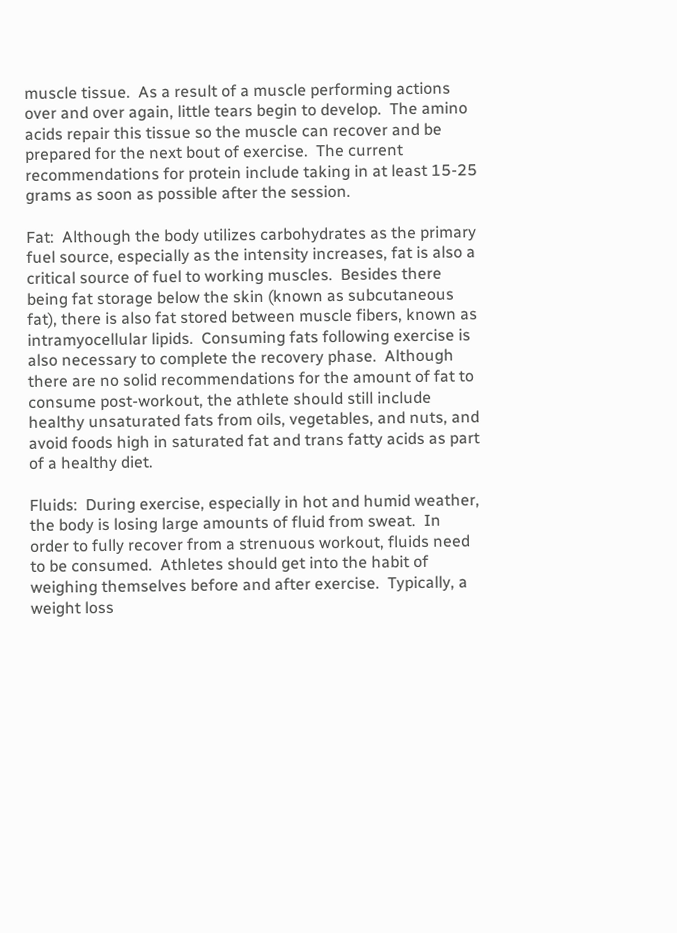muscle tissue.  As a result of a muscle performing actions over and over again, little tears begin to develop.  The amino acids repair this tissue so the muscle can recover and be prepared for the next bout of exercise.  The current recommendations for protein include taking in at least 15-25 grams as soon as possible after the session.

Fat:  Although the body utilizes carbohydrates as the primary fuel source, especially as the intensity increases, fat is also a critical source of fuel to working muscles.  Besides there being fat storage below the skin (known as subcutaneous fat), there is also fat stored between muscle fibers, known as intramyocellular lipids.  Consuming fats following exercise is also necessary to complete the recovery phase.  Although there are no solid recommendations for the amount of fat to consume post-workout, the athlete should still include healthy unsaturated fats from oils, vegetables, and nuts, and avoid foods high in saturated fat and trans fatty acids as part of a healthy diet.

Fluids:  During exercise, especially in hot and humid weather, the body is losing large amounts of fluid from sweat.  In order to fully recover from a strenuous workout, fluids need to be consumed.  Athletes should get into the habit of weighing themselves before and after exercise.  Typically, a weight loss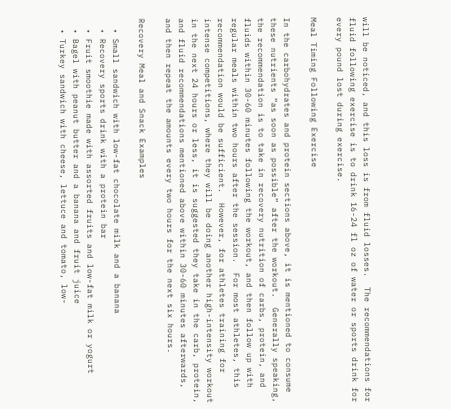will be noticed, and this loss is from fluid losses.  The recommendations for fluid following exercise is to drink 16-24 fl oz of water or sports drink for every pound lost during exercise.

Meal Timing Following Exercise

In the carbohydrates and protein sections above, it is mentioned to consume these nutrients “as soon as possible” after the workout.  Generally speaking, the recommendation is to take in recovery nutrition of carbs, protein, and fluids within 30-60 minutes following the workout, and then follow up with regular meals within two hours after the session.  For most athletes, this recommendation would be sufficient.  However, for athletes training for intense competitions, where they will be doing another high-intensity workout in the next 24 hours or less, it is suggested they take in the carb, protein, and fluid recommendations mentioned above within 30-60 minutes afterwards, and then repeat the amounts every two hours for the next six hours.

Recovery Meal and Snack Examples

  • Small sandwich with low-fat chocolate milk and a banana
  • Recovery sports drink with a protein bar
  • Fruit smoothie made with assorted fruits and low-fat milk or yogurt
  • Bagel with peanut butter and a banana and fruit juice
  • Turkey sandwich with cheese, lettuce and tomato, low-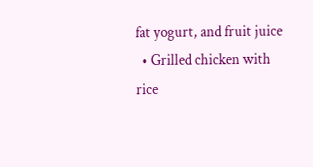fat yogurt, and fruit juice
  • Grilled chicken with rice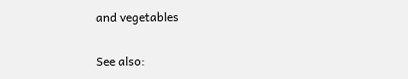and vegetables

See also: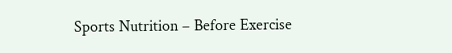Sports Nutrition – Before Exercise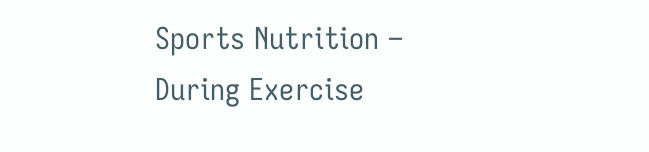Sports Nutrition – During Exercise